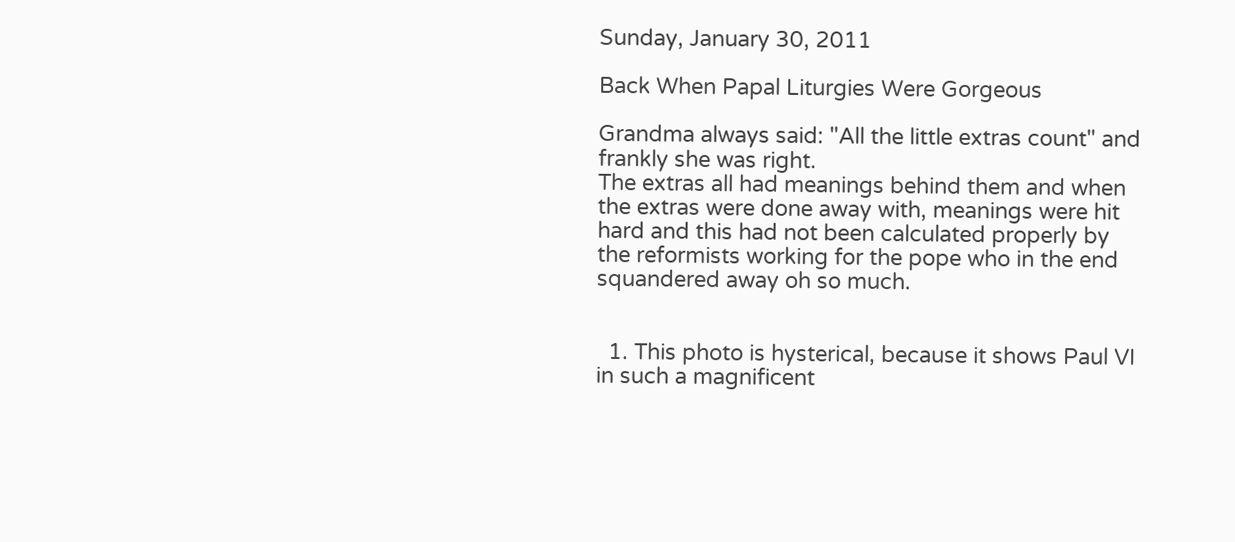Sunday, January 30, 2011

Back When Papal Liturgies Were Gorgeous

Grandma always said: "All the little extras count" and frankly she was right.
The extras all had meanings behind them and when the extras were done away with, meanings were hit hard and this had not been calculated properly by the reformists working for the pope who in the end squandered away oh so much.


  1. This photo is hysterical, because it shows Paul VI in such a magnificent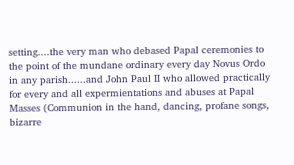setting....the very man who debased Papal ceremonies to the point of the mundane ordinary every day Novus Ordo in any parish......and John Paul II who allowed practically for every and all expermientations and abuses at Papal Masses (Communion in the hand, dancing, profane songs, bizarre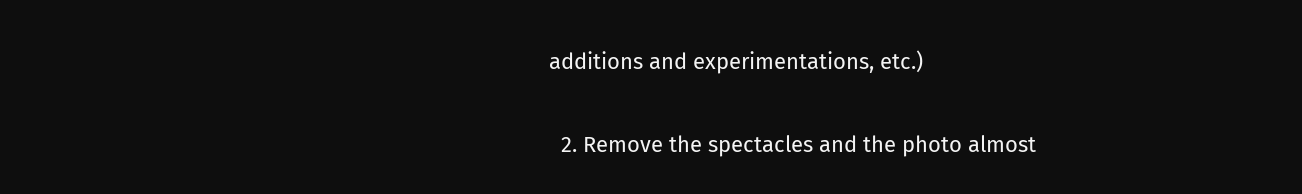additions and experimentations, etc.)

  2. Remove the spectacles and the photo almost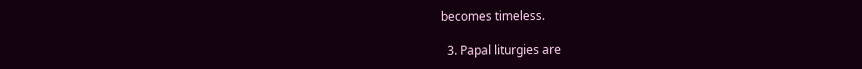becomes timeless.

  3. Papal liturgies are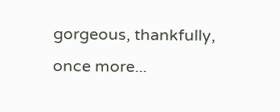gorgeous, thankfully, once more...